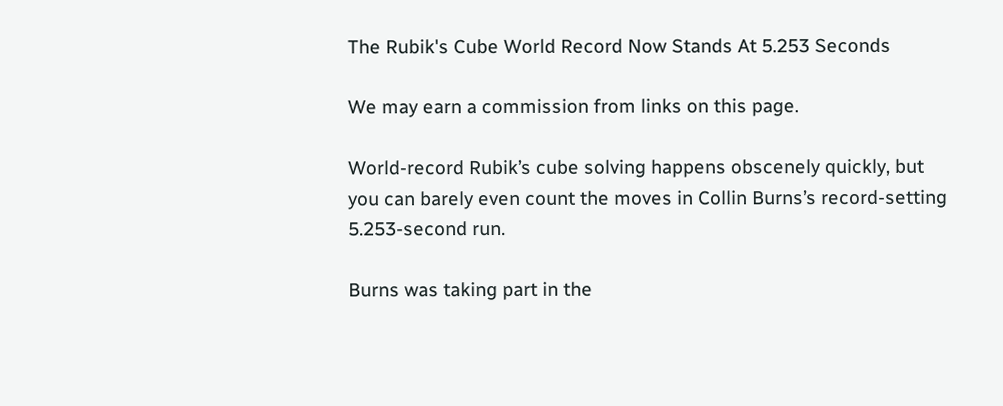The Rubik's Cube World Record Now Stands At 5.253 Seconds

We may earn a commission from links on this page.

World-record Rubik’s cube solving happens obscenely quickly, but you can barely even count the moves in Collin Burns’s record-setting 5.253-second run.

Burns was taking part in the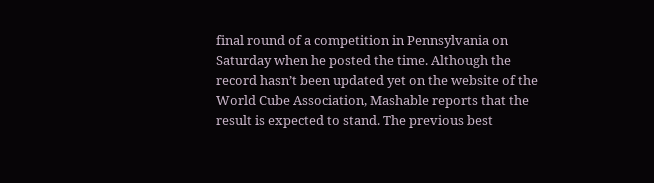final round of a competition in Pennsylvania on Saturday when he posted the time. Although the record hasn’t been updated yet on the website of the World Cube Association, Mashable reports that the result is expected to stand. The previous best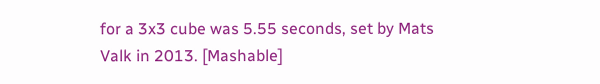for a 3x3 cube was 5.55 seconds, set by Mats Valk in 2013. [Mashable]